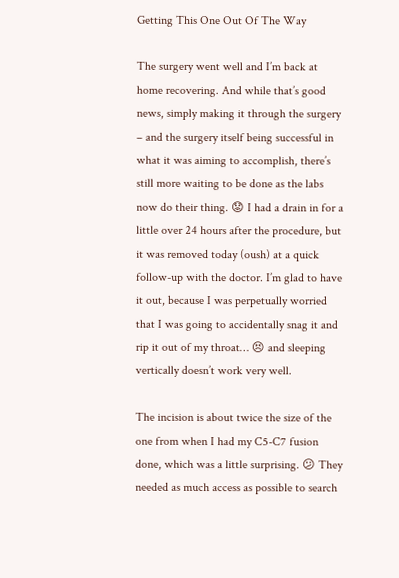Getting This One Out Of The Way

The surgery went well and I’m back at home recovering. And while that’s good news, simply making it through the surgery – and the surgery itself being successful in what it was aiming to accomplish, there’s still more waiting to be done as the labs now do their thing. 😟 I had a drain in for a little over 24 hours after the procedure, but it was removed today (oush) at a quick follow-up with the doctor. I’m glad to have it out, because I was perpetually worried that I was going to accidentally snag it and rip it out of my throat… 😣 and sleeping vertically doesn’t work very well.

The incision is about twice the size of the one from when I had my C5-C7 fusion done, which was a little surprising. 😕 They needed as much access as possible to search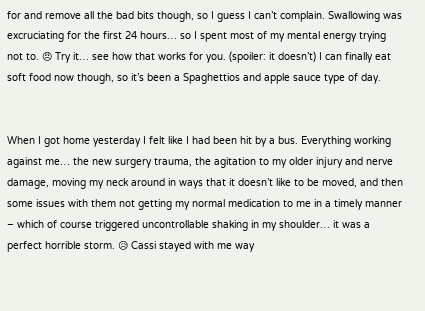for and remove all the bad bits though, so I guess I can’t complain. Swallowing was excruciating for the first 24 hours… so I spent most of my mental energy trying not to. 😠 Try it… see how that works for you. (spoiler: it doesn’t) I can finally eat soft food now though, so it’s been a Spaghettios and apple sauce type of day.


When I got home yesterday I felt like I had been hit by a bus. Everything working against me… the new surgery trauma, the agitation to my older injury and nerve damage, moving my neck around in ways that it doesn’t like to be moved, and then some issues with them not getting my normal medication to me in a timely manner – which of course triggered uncontrollable shaking in my shoulder… it was a perfect horrible storm. 😥 Cassi stayed with me way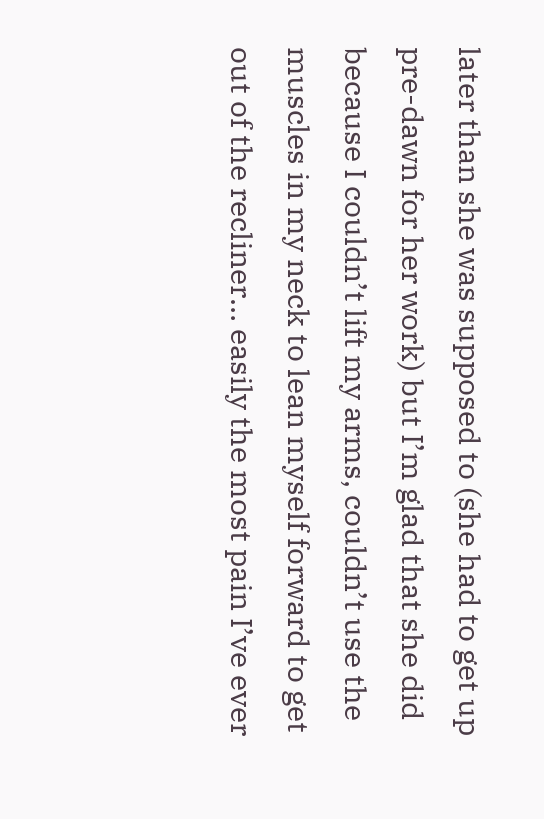later than she was supposed to (she had to get up pre-dawn for her work) but I’m glad that she did because I couldn’t lift my arms, couldn’t use the muscles in my neck to lean myself forward to get out of the recliner… easily the most pain I’ve ever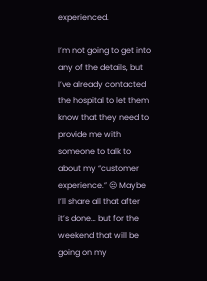experienced.

I’m not going to get into any of the details, but I’ve already contacted the hospital to let them know that they need to provide me with someone to talk to about my “customer experience.” 😒 Maybe I’ll share all that after it’s done… but for the weekend that will be going on my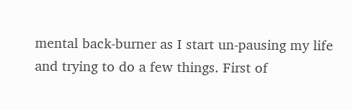mental back-burner as I start un-pausing my life and trying to do a few things. First of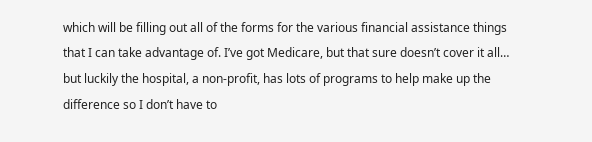which will be filling out all of the forms for the various financial assistance things that I can take advantage of. I’ve got Medicare, but that sure doesn’t cover it all… but luckily the hospital, a non-profit, has lots of programs to help make up the difference so I don’t have to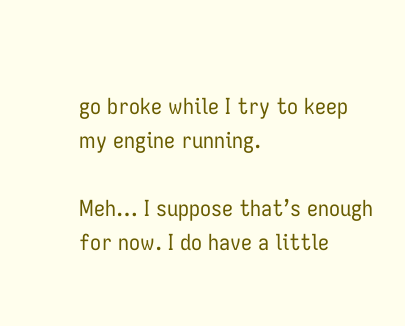go broke while I try to keep my engine running.

Meh… I suppose that’s enough for now. I do have a little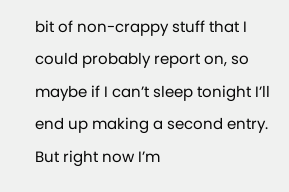bit of non-crappy stuff that I could probably report on, so maybe if I can’t sleep tonight I’ll end up making a second entry. But right now I’m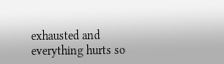exhausted and everything hurts so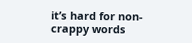it’s hard for non-crappy words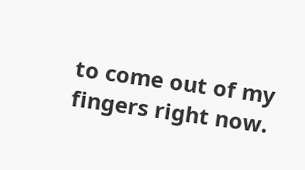to come out of my fingers right now.